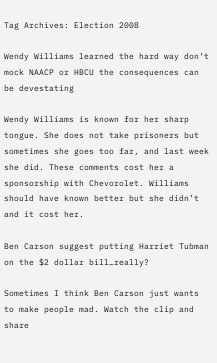Tag Archives: Election 2008

Wendy Williams learned the hard way don’t mock NAACP or HBCU the consequences can be devestating

Wendy Williams is known for her sharp tongue. She does not take prisoners but sometimes she goes too far, and last week she did. These comments cost her a sponsorship with Chevorolet. Williams should have known better but she didn’t and it cost her.

Ben Carson suggest putting Harriet Tubman on the $2 dollar bill…really?

Sometimes I think Ben Carson just wants to make people mad. Watch the clip and share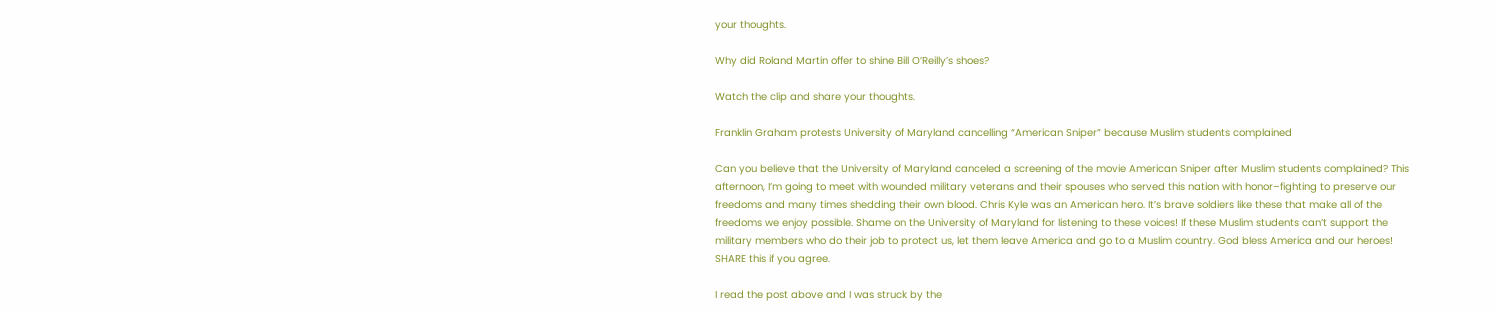your thoughts.

Why did Roland Martin offer to shine Bill O’Reilly’s shoes?

Watch the clip and share your thoughts.

Franklin Graham protests University of Maryland cancelling “American Sniper” because Muslim students complained

Can you believe that the University of Maryland canceled a screening of the movie American Sniper after Muslim students complained? This afternoon, I’m going to meet with wounded military veterans and their spouses who served this nation with honor–fighting to preserve our freedoms and many times shedding their own blood. Chris Kyle was an American hero. It’s brave soldiers like these that make all of the freedoms we enjoy possible. Shame on the University of Maryland for listening to these voices! If these Muslim students can’t support the military members who do their job to protect us, let them leave America and go to a Muslim country. God bless America and our heroes! SHARE this if you agree.

I read the post above and I was struck by the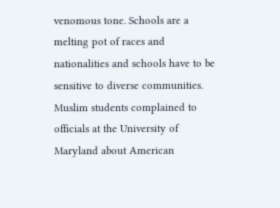venomous tone. Schools are a melting pot of races and nationalities and schools have to be sensitive to diverse communities. Muslim students complained to officials at the University of Maryland about American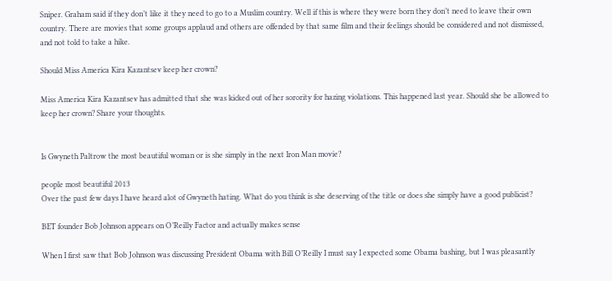Sniper. Graham said if they don’t like it they need to go to a Muslim country. Well if this is where they were born they don’t need to leave their own country. There are movies that some groups applaud and others are offended by that same film and their feelings should be considered and not dismissed, and not told to take a hike.

Should Miss America Kira Kazantsev keep her crown?

Miss America Kira Kazantsev has admitted that she was kicked out of her sorority for hazing violations. This happened last year. Should she be allowed to keep her crown? Share your thoughts.


Is Gwyneth Paltrow the most beautiful woman or is she simply in the next Iron Man movie?

people most beautiful 2013
Over the past few days I have heard alot of Gwyneth hating. What do you think is she deserving of the title or does she simply have a good publicist?

BET founder Bob Johnson appears on O’Reilly Factor and actually makes sense

When I first saw that Bob Johnson was discussing President Obama with Bill O’Reilly I must say I expected some Obama bashing, but I was pleasantly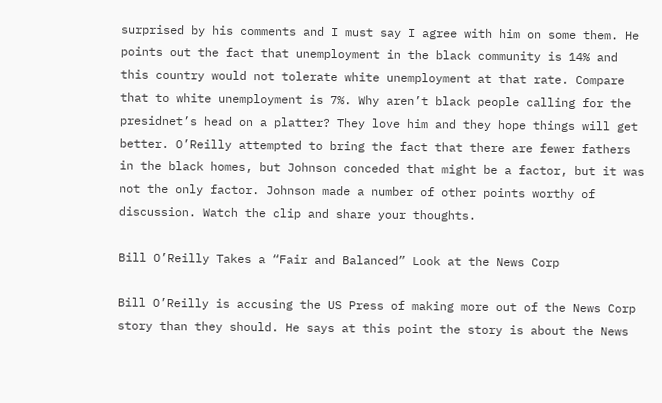surprised by his comments and I must say I agree with him on some them. He points out the fact that unemployment in the black community is 14% and this country would not tolerate white unemployment at that rate. Compare that to white unemployment is 7%. Why aren’t black people calling for the presidnet’s head on a platter? They love him and they hope things will get better. O’Reilly attempted to bring the fact that there are fewer fathers in the black homes, but Johnson conceded that might be a factor, but it was not the only factor. Johnson made a number of other points worthy of discussion. Watch the clip and share your thoughts.

Bill O’Reilly Takes a “Fair and Balanced” Look at the News Corp

Bill O’Reilly is accusing the US Press of making more out of the News Corp story than they should. He says at this point the story is about the News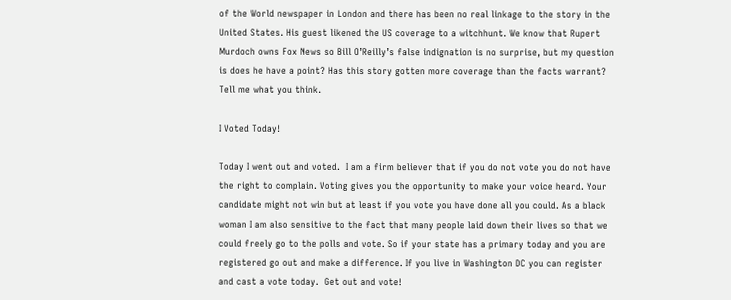of the World newspaper in London and there has been no real linkage to the story in the United States. His guest likened the US coverage to a witchhunt. We know that Rupert Murdoch owns Fox News so Bill O’Reilly’s false indignation is no surprise, but my question is does he have a point? Has this story gotten more coverage than the facts warrant? Tell me what you think.

I Voted Today!

Today I went out and voted.  I am a firm believer that if you do not vote you do not have the right to complain. Voting gives you the opportunity to make your voice heard. Your candidate might not win but at least if you vote you have done all you could. As a black woman I am also sensitive to the fact that many people laid down their lives so that we could freely go to the polls and vote. So if your state has a primary today and you are registered go out and make a difference. If you live in Washington DC you can register and cast a vote today.  Get out and vote!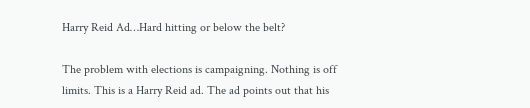Harry Reid Ad…Hard hitting or below the belt?

The problem with elections is campaigning. Nothing is off limits. This is a Harry Reid ad. The ad points out that his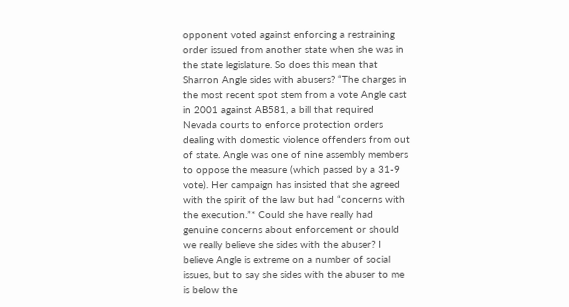opponent voted against enforcing a restraining order issued from another state when she was in the state legislature. So does this mean that Sharron Angle sides with abusers? “The charges in the most recent spot stem from a vote Angle cast in 2001 against AB581, a bill that required Nevada courts to enforce protection orders dealing with domestic violence offenders from out of state. Angle was one of nine assembly members to oppose the measure (which passed by a 31-9 vote). Her campaign has insisted that she agreed with the spirit of the law but had “concerns with the execution.”* Could she have really had genuine concerns about enforcement or should we really believe she sides with the abuser? I believe Angle is extreme on a number of social issues, but to say she sides with the abuser to me is below the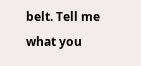belt. Tell me what you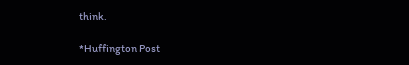think.

*Huffington Post